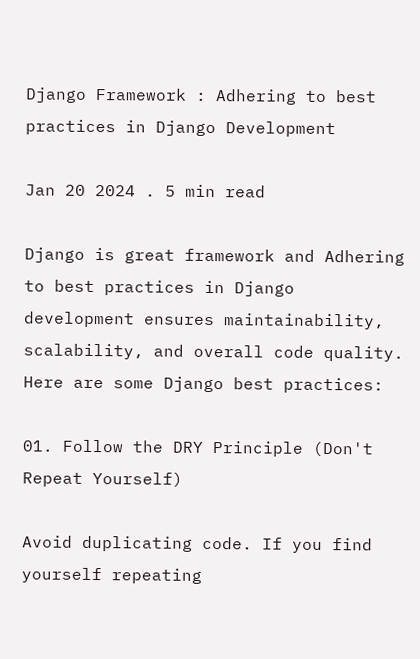Django Framework : Adhering to best practices in Django Development

Jan 20 2024 . 5 min read

Django is great framework and Adhering to best practices in Django development ensures maintainability, scalability, and overall code quality. Here are some Django best practices:

01. Follow the DRY Principle (Don't Repeat Yourself)

Avoid duplicating code. If you find yourself repeating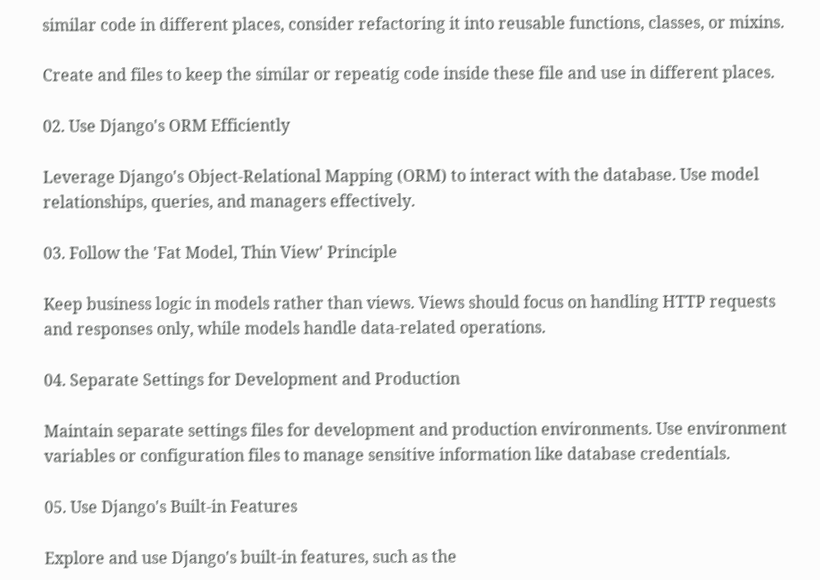similar code in different places, consider refactoring it into reusable functions, classes, or mixins.

Create and files to keep the similar or repeatig code inside these file and use in different places.

02. Use Django's ORM Efficiently

Leverage Django's Object-Relational Mapping (ORM) to interact with the database. Use model relationships, queries, and managers effectively.

03. Follow the 'Fat Model, Thin View' Principle

Keep business logic in models rather than views. Views should focus on handling HTTP requests and responses only, while models handle data-related operations.

04. Separate Settings for Development and Production

Maintain separate settings files for development and production environments. Use environment variables or configuration files to manage sensitive information like database credentials.

05. Use Django's Built-in Features

Explore and use Django's built-in features, such as the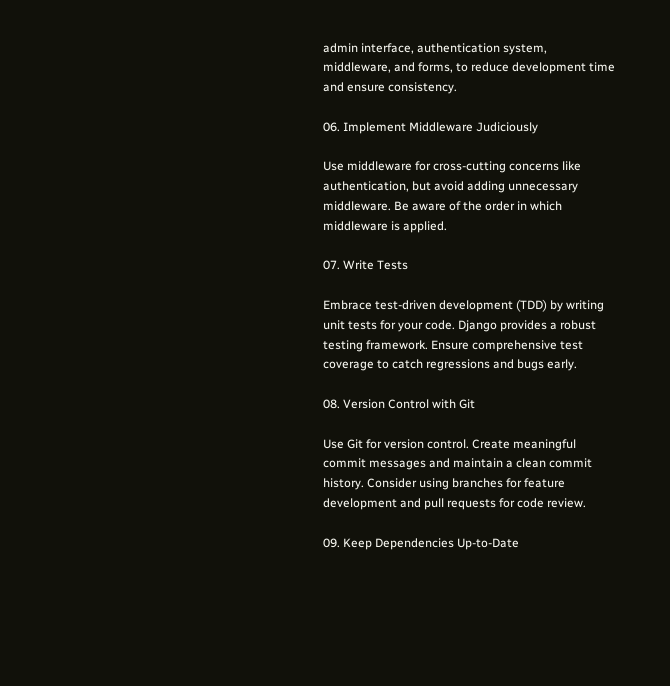admin interface, authentication system, middleware, and forms, to reduce development time and ensure consistency.

06. Implement Middleware Judiciously

Use middleware for cross-cutting concerns like authentication, but avoid adding unnecessary middleware. Be aware of the order in which middleware is applied.

07. Write Tests

Embrace test-driven development (TDD) by writing unit tests for your code. Django provides a robust testing framework. Ensure comprehensive test coverage to catch regressions and bugs early.

08. Version Control with Git

Use Git for version control. Create meaningful commit messages and maintain a clean commit history. Consider using branches for feature development and pull requests for code review.

09. Keep Dependencies Up-to-Date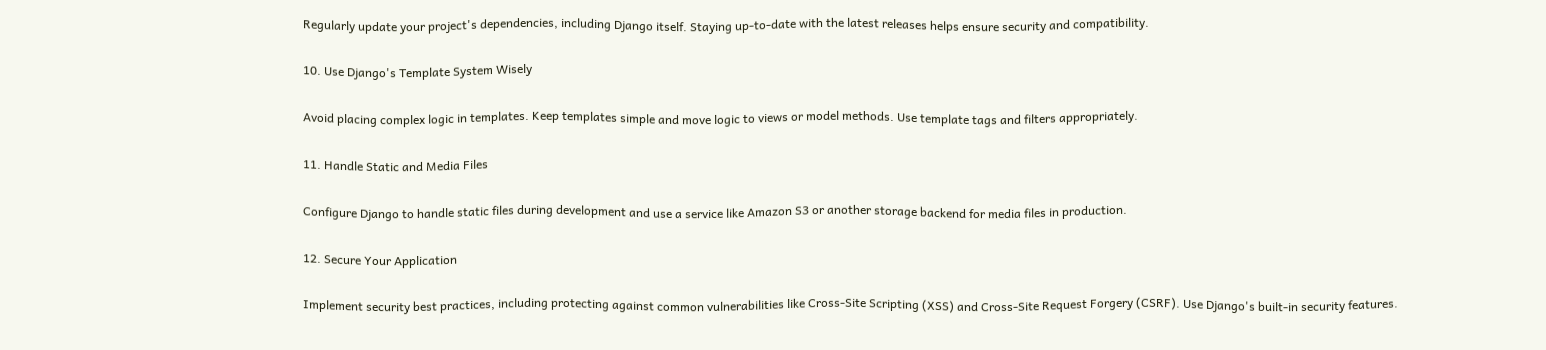Regularly update your project's dependencies, including Django itself. Staying up-to-date with the latest releases helps ensure security and compatibility.

10. Use Django's Template System Wisely

Avoid placing complex logic in templates. Keep templates simple and move logic to views or model methods. Use template tags and filters appropriately.

11. Handle Static and Media Files

Configure Django to handle static files during development and use a service like Amazon S3 or another storage backend for media files in production.

12. Secure Your Application

Implement security best practices, including protecting against common vulnerabilities like Cross-Site Scripting (XSS) and Cross-Site Request Forgery (CSRF). Use Django's built-in security features.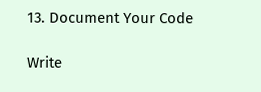13. Document Your Code

Write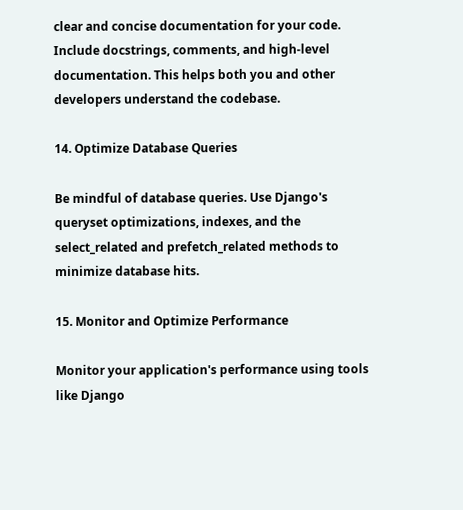clear and concise documentation for your code. Include docstrings, comments, and high-level documentation. This helps both you and other developers understand the codebase.

14. Optimize Database Queries

Be mindful of database queries. Use Django's queryset optimizations, indexes, and the select_related and prefetch_related methods to minimize database hits.

15. Monitor and Optimize Performance

Monitor your application's performance using tools like Django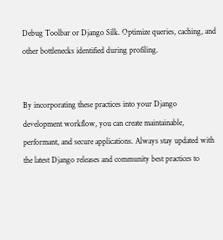Debug Toolbar or Django Silk. Optimize queries, caching, and other bottlenecks identified during profiling.


By incorporating these practices into your Django development workflow, you can create maintainable, performant, and secure applications. Always stay updated with the latest Django releases and community best practices to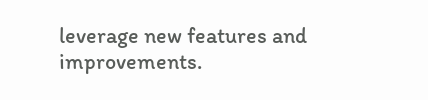leverage new features and improvements.